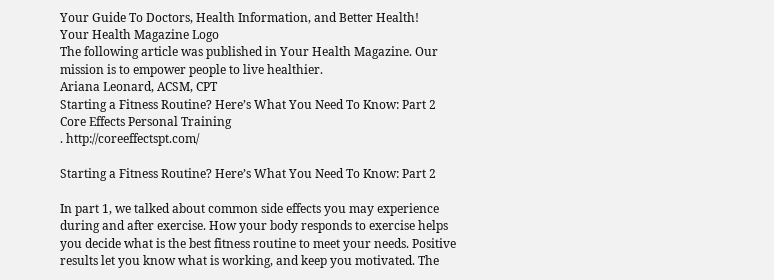Your Guide To Doctors, Health Information, and Better Health!
Your Health Magazine Logo
The following article was published in Your Health Magazine. Our mission is to empower people to live healthier.
Ariana Leonard, ACSM, CPT
Starting a Fitness Routine? Here’s What You Need To Know: Part 2
Core Effects Personal Training
. http://coreeffectspt.com/

Starting a Fitness Routine? Here’s What You Need To Know: Part 2

In part 1, we talked about common side effects you may experience during and after exercise. How your body responds to exercise helps you decide what is the best fitness routine to meet your needs. Positive results let you know what is working, and keep you motivated. The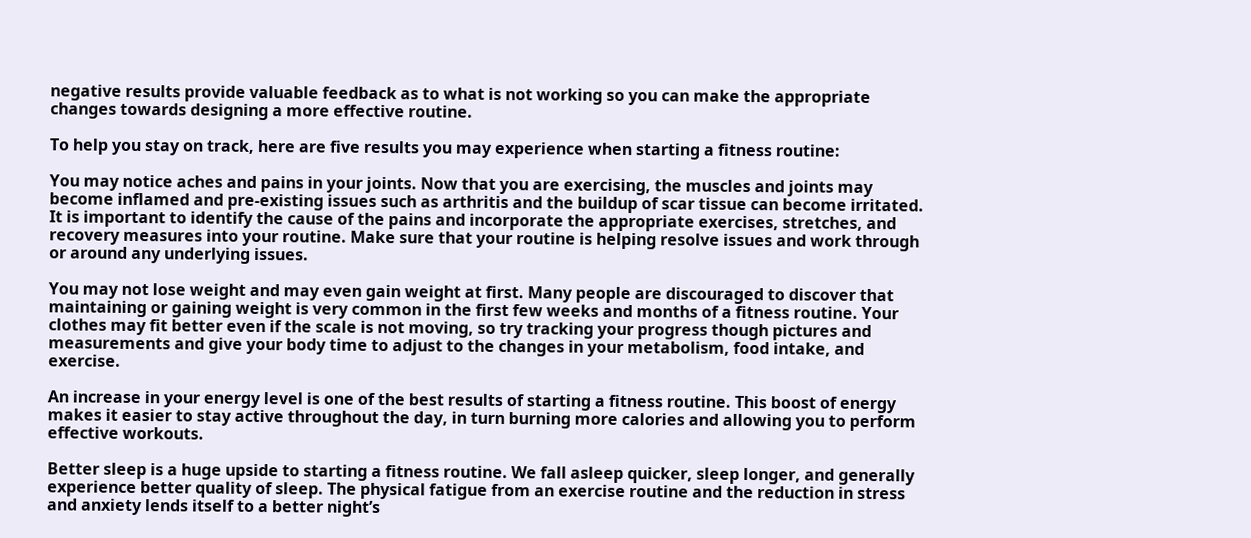negative results provide valuable feedback as to what is not working so you can make the appropriate changes towards designing a more effective routine.

To help you stay on track, here are five results you may experience when starting a fitness routine:

You may notice aches and pains in your joints. Now that you are exercising, the muscles and joints may become inflamed and pre-existing issues such as arthritis and the buildup of scar tissue can become irritated. It is important to identify the cause of the pains and incorporate the appropriate exercises, stretches, and recovery measures into your routine. Make sure that your routine is helping resolve issues and work through or around any underlying issues.

You may not lose weight and may even gain weight at first. Many people are discouraged to discover that maintaining or gaining weight is very common in the first few weeks and months of a fitness routine. Your clothes may fit better even if the scale is not moving, so try tracking your progress though pictures and measurements and give your body time to adjust to the changes in your metabolism, food intake, and exercise.

An increase in your energy level is one of the best results of starting a fitness routine. This boost of energy makes it easier to stay active throughout the day, in turn burning more calories and allowing you to perform effective workouts.

Better sleep is a huge upside to starting a fitness routine. We fall asleep quicker, sleep longer, and generally experience better quality of sleep. The physical fatigue from an exercise routine and the reduction in stress and anxiety lends itself to a better night’s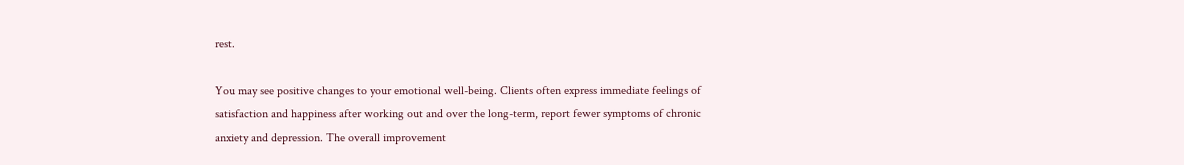rest.

You may see positive changes to your emotional well-being. Clients often express immediate feelings of satisfaction and happiness after working out and over the long-term, report fewer symptoms of chronic anxiety and depression. The overall improvement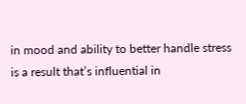in mood and ability to better handle stress is a result that’s influential in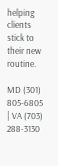helping clients stick to their new routine.

MD (301) 805-6805 | VA (703) 288-3130